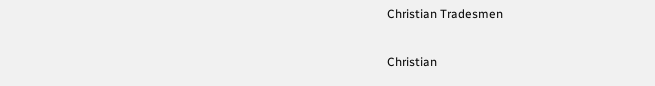Christian Tradesmen

Christian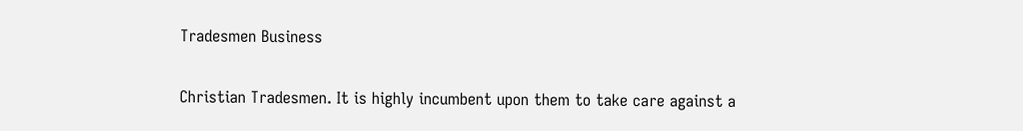Tradesmen Business

Christian Tradesmen. It is highly incumbent upon them to take care against a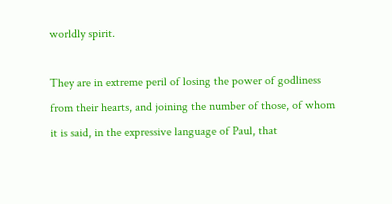worldly spirit.

They are in extreme peril of losing the power of godliness from their hearts, and joining the number of those, of whom it is said, in the expressive language of Paul, that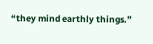“they mind earthly things.”